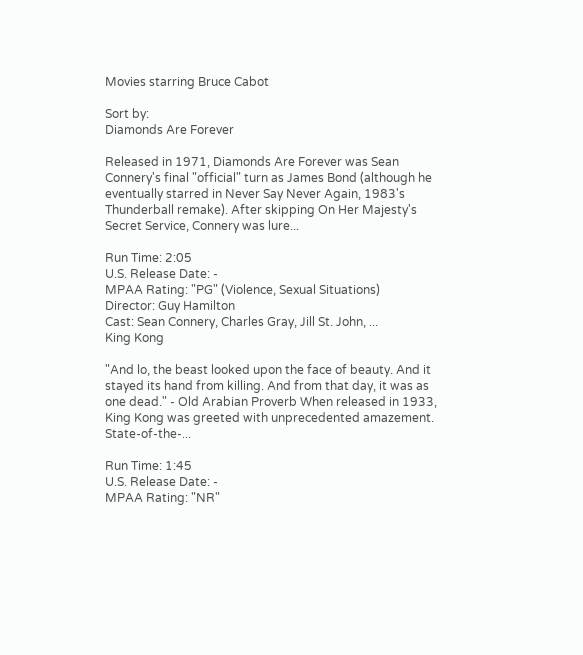Movies starring Bruce Cabot

Sort by:
Diamonds Are Forever

Released in 1971, Diamonds Are Forever was Sean Connery's final "official" turn as James Bond (although he eventually starred in Never Say Never Again, 1983's Thunderball remake). After skipping On Her Majesty's Secret Service, Connery was lure...

Run Time: 2:05
U.S. Release Date: -
MPAA Rating: "PG" (Violence, Sexual Situations)
Director: Guy Hamilton
Cast: Sean Connery, Charles Gray, Jill St. John, ...
King Kong

"And lo, the beast looked upon the face of beauty. And it stayed its hand from killing. And from that day, it was as one dead." - Old Arabian Proverb When released in 1933, King Kong was greeted with unprecedented amazement. State-of-the-...

Run Time: 1:45
U.S. Release Date: -
MPAA Rating: "NR"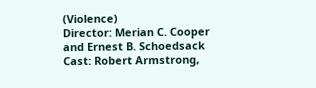(Violence)
Director: Merian C. Cooper and Ernest B. Schoedsack
Cast: Robert Armstrong,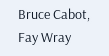Bruce Cabot, Fay Wray